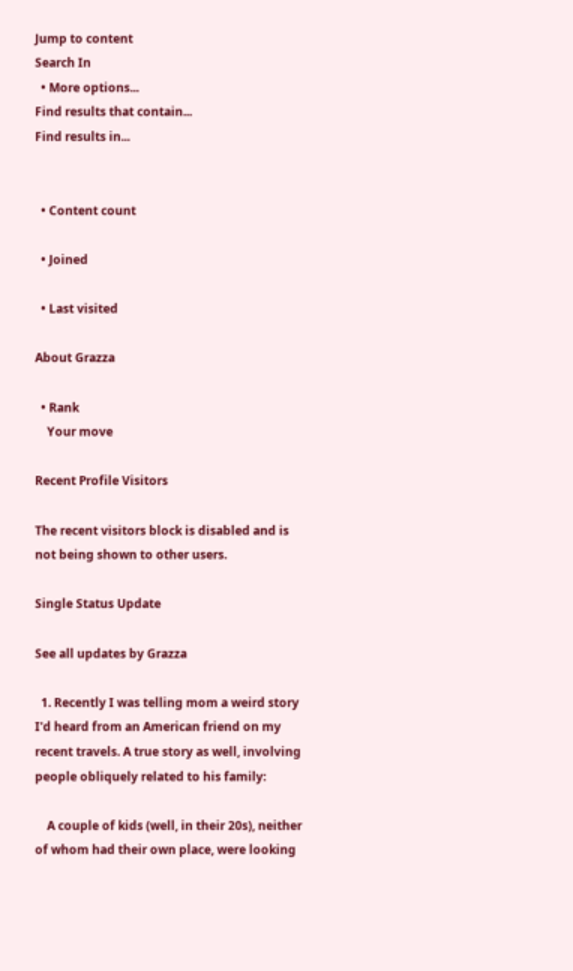Jump to content
Search In
  • More options...
Find results that contain...
Find results in...


  • Content count

  • Joined

  • Last visited

About Grazza

  • Rank
    Your move

Recent Profile Visitors

The recent visitors block is disabled and is not being shown to other users.

Single Status Update

See all updates by Grazza

  1. Recently I was telling mom a weird story I'd heard from an American friend on my recent travels. A true story as well, involving people obliquely related to his family:

    A couple of kids (well, in their 20s), neither of whom had their own place, were looking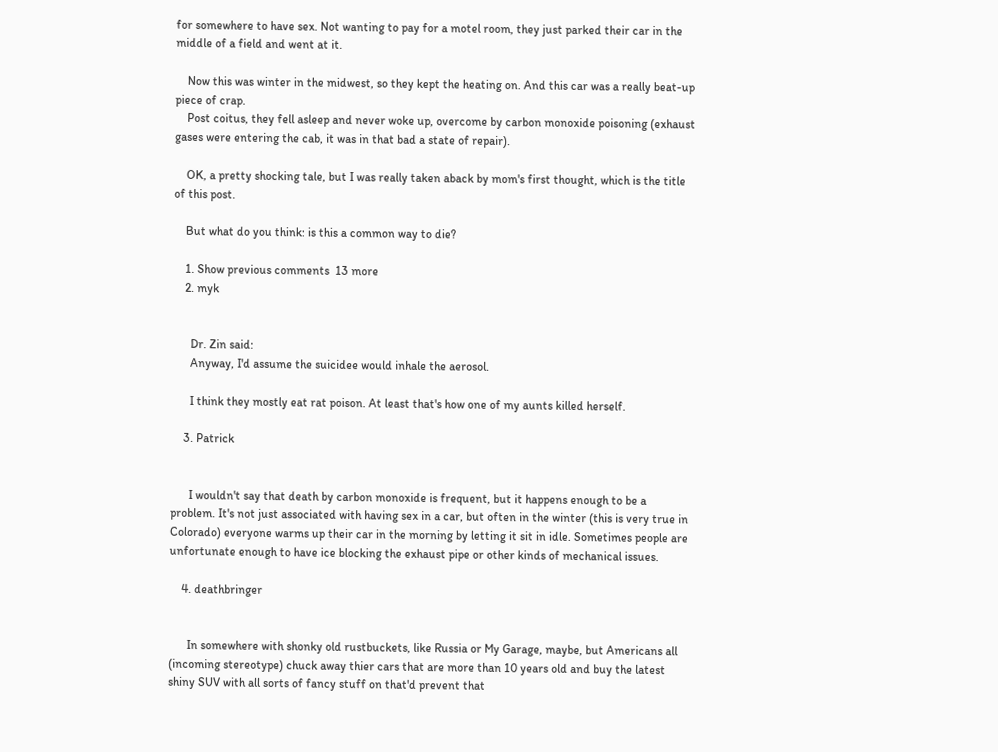for somewhere to have sex. Not wanting to pay for a motel room, they just parked their car in the middle of a field and went at it.

    Now this was winter in the midwest, so they kept the heating on. And this car was a really beat-up piece of crap.
    Post coitus, they fell asleep and never woke up, overcome by carbon monoxide poisoning (exhaust gases were entering the cab, it was in that bad a state of repair).

    OK, a pretty shocking tale, but I was really taken aback by mom's first thought, which is the title of this post.

    But what do you think: is this a common way to die?

    1. Show previous comments  13 more
    2. myk


      Dr. Zin said:
      Anyway, I'd assume the suicidee would inhale the aerosol.

      I think they mostly eat rat poison. At least that's how one of my aunts killed herself.

    3. Patrick


      I wouldn't say that death by carbon monoxide is frequent, but it happens enough to be a problem. It's not just associated with having sex in a car, but often in the winter (this is very true in Colorado) everyone warms up their car in the morning by letting it sit in idle. Sometimes people are unfortunate enough to have ice blocking the exhaust pipe or other kinds of mechanical issues.

    4. deathbringer


      In somewhere with shonky old rustbuckets, like Russia or My Garage, maybe, but Americans all (incoming stereotype) chuck away thier cars that are more than 10 years old and buy the latest shiny SUV with all sorts of fancy stuff on that'd prevent that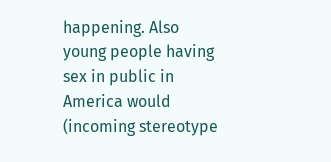happening. Also young people having sex in public in America would (incoming stereotype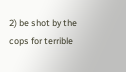2) be shot by the cops for terrible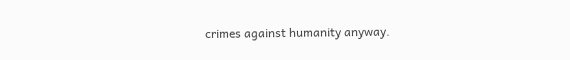crimes against humanity anyway.